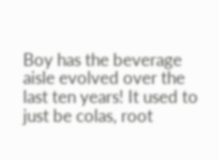Boy has the beverage aisle evolved over the last ten years! It used to just be colas, root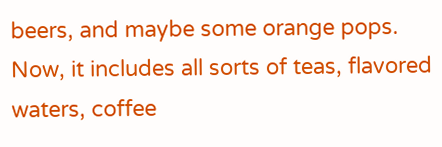beers, and maybe some orange pops. Now, it includes all sorts of teas, flavored waters, coffee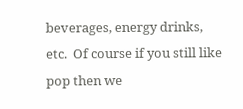beverages, energy drinks, etc.  Of course if you still like pop then we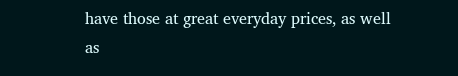have those at great everyday prices, as well as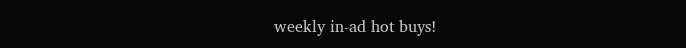weekly in-ad hot buys!